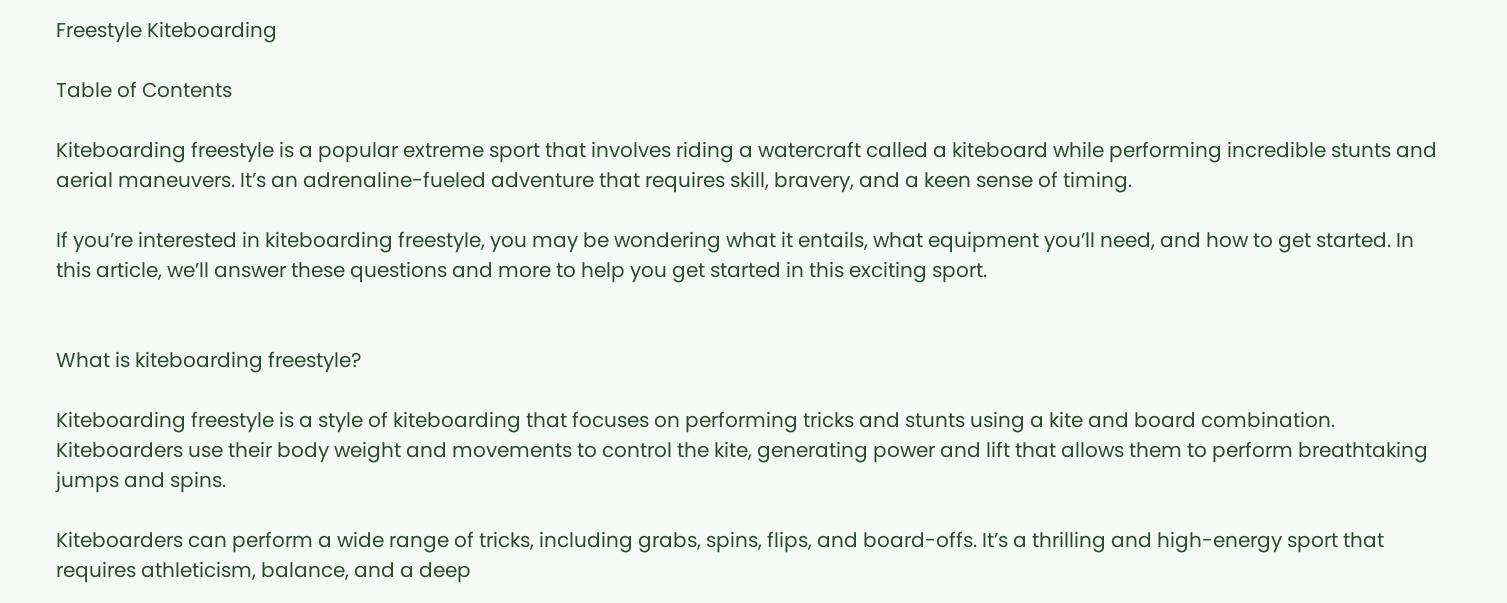Freestyle Kiteboarding

Table of Contents

Kiteboarding freestyle is a popular extreme sport that involves riding a watercraft called a kiteboard while performing incredible stunts and aerial maneuvers. It’s an adrenaline-fueled adventure that requires skill, bravery, and a keen sense of timing.

If you’re interested in kiteboarding freestyle, you may be wondering what it entails, what equipment you’ll need, and how to get started. In this article, we’ll answer these questions and more to help you get started in this exciting sport.


What is kiteboarding freestyle?

Kiteboarding freestyle is a style of kiteboarding that focuses on performing tricks and stunts using a kite and board combination. Kiteboarders use their body weight and movements to control the kite, generating power and lift that allows them to perform breathtaking jumps and spins.

Kiteboarders can perform a wide range of tricks, including grabs, spins, flips, and board-offs. It’s a thrilling and high-energy sport that requires athleticism, balance, and a deep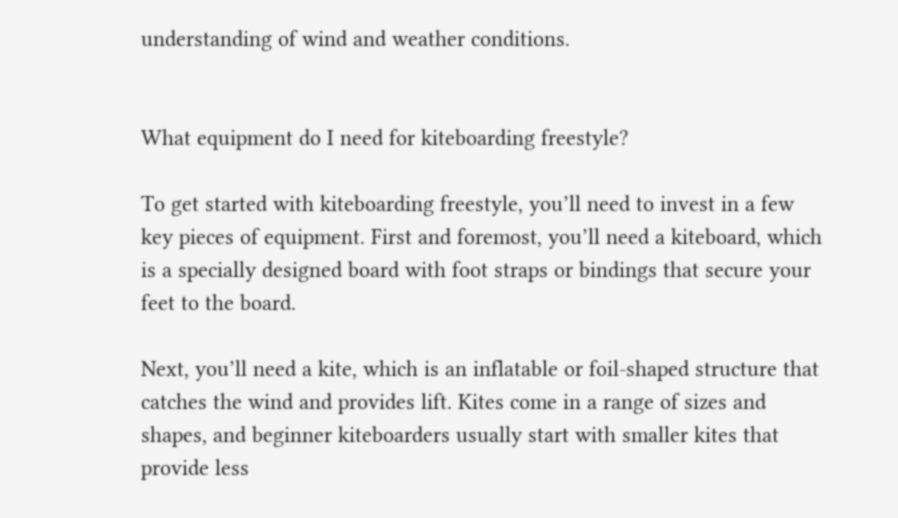understanding of wind and weather conditions.


What equipment do I need for kiteboarding freestyle?

To get started with kiteboarding freestyle, you’ll need to invest in a few key pieces of equipment. First and foremost, you’ll need a kiteboard, which is a specially designed board with foot straps or bindings that secure your feet to the board.

Next, you’ll need a kite, which is an inflatable or foil-shaped structure that catches the wind and provides lift. Kites come in a range of sizes and shapes, and beginner kiteboarders usually start with smaller kites that provide less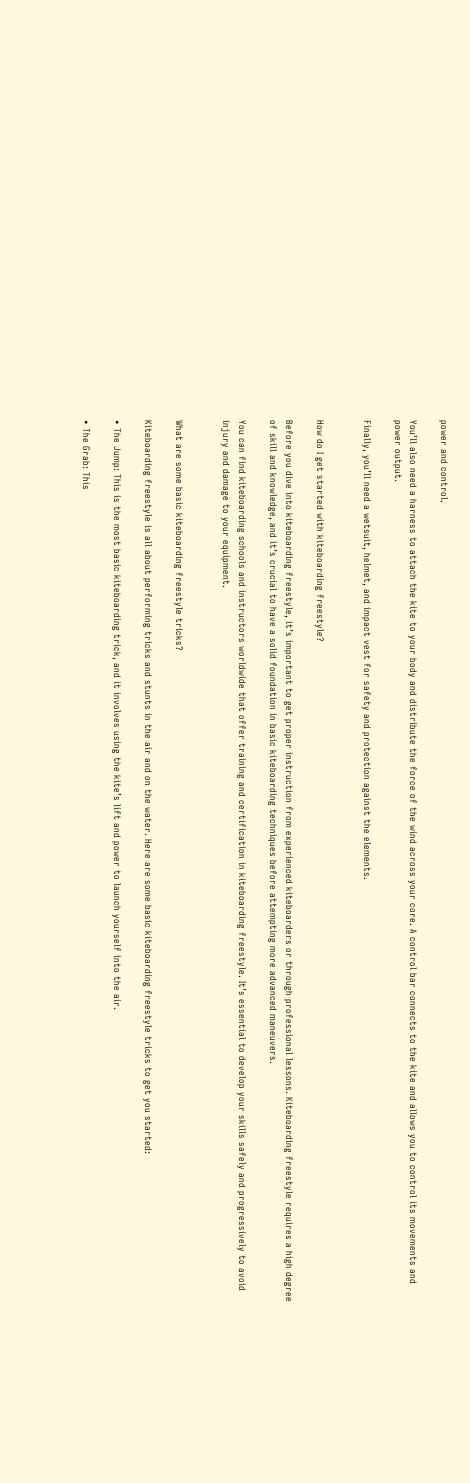power and control.

You’ll also need a harness to attach the kite to your body and distribute the force of the wind across your core. A control bar connects to the kite and allows you to control its movements and power output.

Finally, you’ll need a wetsuit, helmet, and impact vest for safety and protection against the elements.


How do I get started with kiteboarding freestyle?

Before you dive into kiteboarding freestyle, it’s important to get proper instruction from experienced kiteboarders or through professional lessons. Kiteboarding freestyle requires a high degree of skill and knowledge, and it’s crucial to have a solid foundation in basic kiteboarding techniques before attempting more advanced maneuvers.

You can find kiteboarding schools and instructors worldwide that offer training and certification in kiteboarding freestyle. It’s essential to develop your skills safely and progressively to avoid injury and damage to your equipment.


What are some basic kiteboarding freestyle tricks?

Kiteboarding freestyle is all about performing tricks and stunts in the air and on the water. Here are some basic kiteboarding freestyle tricks to get you started:

• The Jump: This is the most basic kiteboarding trick, and it involves using the kite’s lift and power to launch yourself into the air.

• The Grab: This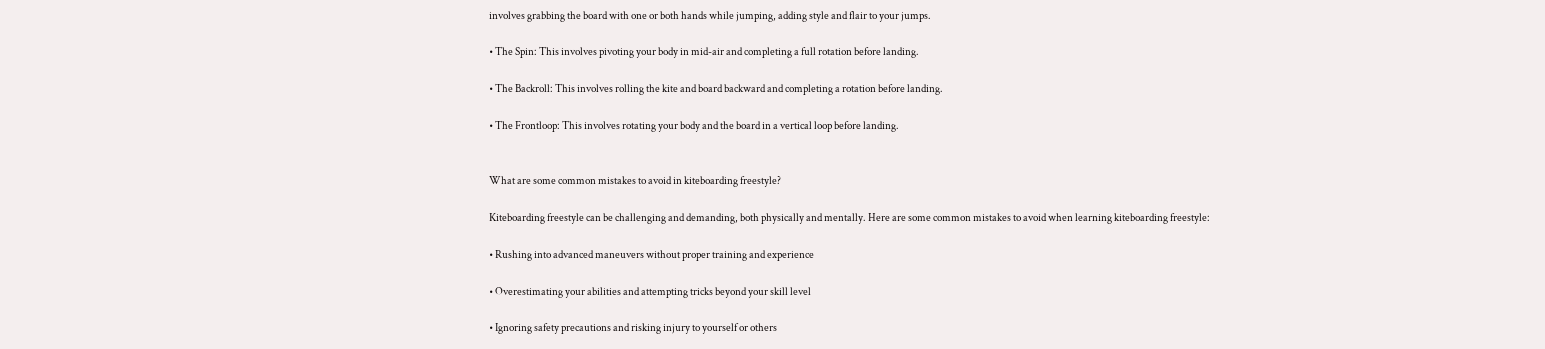involves grabbing the board with one or both hands while jumping, adding style and flair to your jumps.

• The Spin: This involves pivoting your body in mid-air and completing a full rotation before landing.

• The Backroll: This involves rolling the kite and board backward and completing a rotation before landing.

• The Frontloop: This involves rotating your body and the board in a vertical loop before landing.


What are some common mistakes to avoid in kiteboarding freestyle?

Kiteboarding freestyle can be challenging and demanding, both physically and mentally. Here are some common mistakes to avoid when learning kiteboarding freestyle:

• Rushing into advanced maneuvers without proper training and experience

• Overestimating your abilities and attempting tricks beyond your skill level

• Ignoring safety precautions and risking injury to yourself or others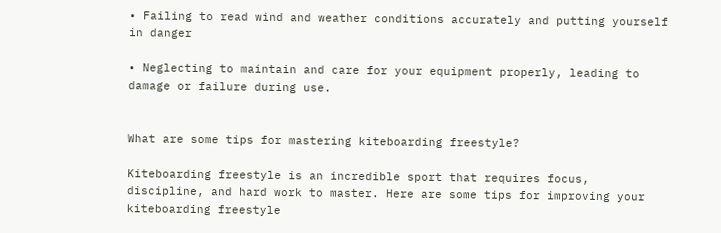• Failing to read wind and weather conditions accurately and putting yourself in danger

• Neglecting to maintain and care for your equipment properly, leading to damage or failure during use.


What are some tips for mastering kiteboarding freestyle?

Kiteboarding freestyle is an incredible sport that requires focus, discipline, and hard work to master. Here are some tips for improving your kiteboarding freestyle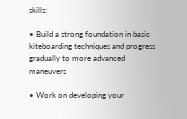skills:

• Build a strong foundation in basic kiteboarding techniques and progress gradually to more advanced maneuvers

• Work on developing your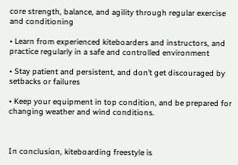core strength, balance, and agility through regular exercise and conditioning

• Learn from experienced kiteboarders and instructors, and practice regularly in a safe and controlled environment

• Stay patient and persistent, and don’t get discouraged by setbacks or failures

• Keep your equipment in top condition, and be prepared for changing weather and wind conditions.



In conclusion, kiteboarding freestyle is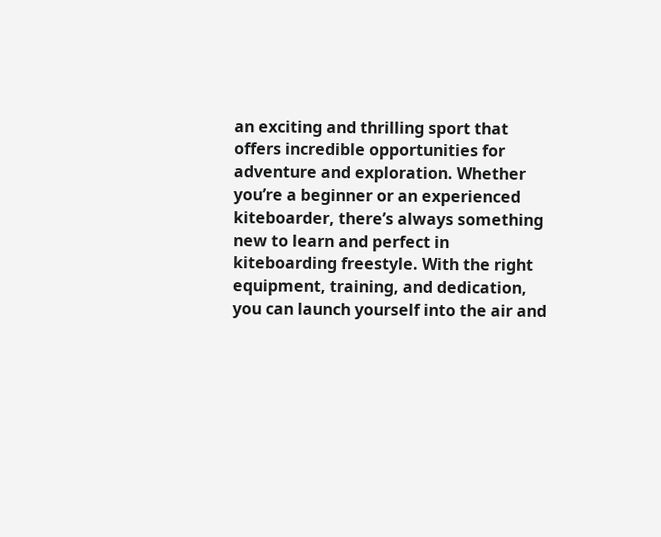an exciting and thrilling sport that offers incredible opportunities for adventure and exploration. Whether you’re a beginner or an experienced kiteboarder, there’s always something new to learn and perfect in kiteboarding freestyle. With the right equipment, training, and dedication, you can launch yourself into the air and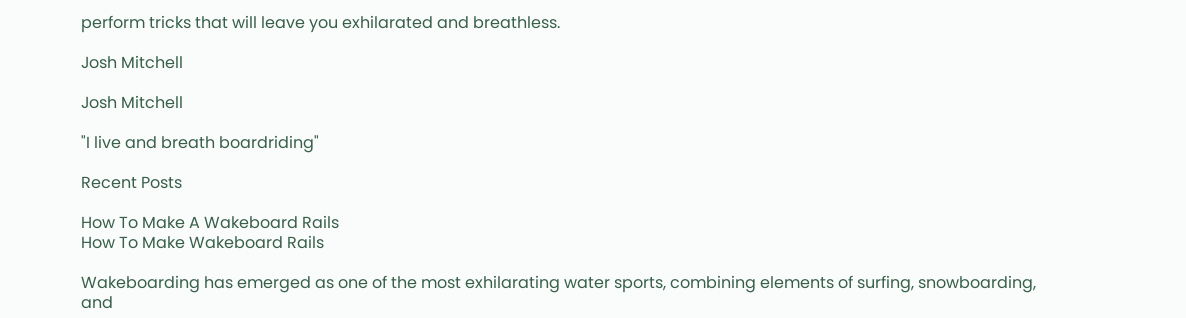perform tricks that will leave you exhilarated and breathless.

Josh Mitchell

Josh Mitchell

"I live and breath boardriding"

Recent Posts

How To Make A Wakeboard Rails
How To Make Wakeboard Rails

Wakeboarding has emerged as one of the most exhilarating water sports, combining elements of surfing, snowboarding, and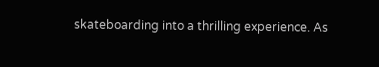skateboarding into a thrilling experience. As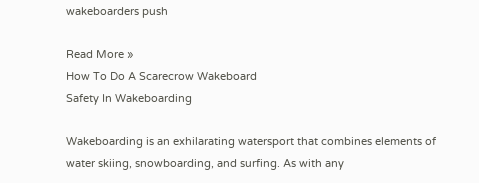wakeboarders push

Read More »
How To Do A Scarecrow Wakeboard
Safety In Wakeboarding

Wakeboarding is an exhilarating watersport that combines elements of water skiing, snowboarding, and surfing. As with any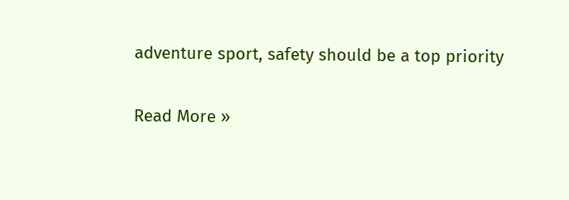adventure sport, safety should be a top priority

Read More »